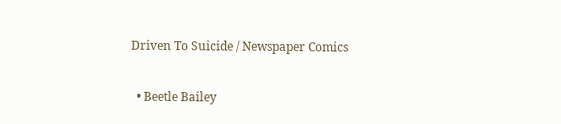Driven To Suicide / Newspaper Comics

  • Beetle Bailey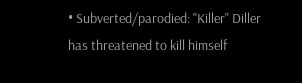• Subverted/parodied: "Killer" Diller has threatened to kill himself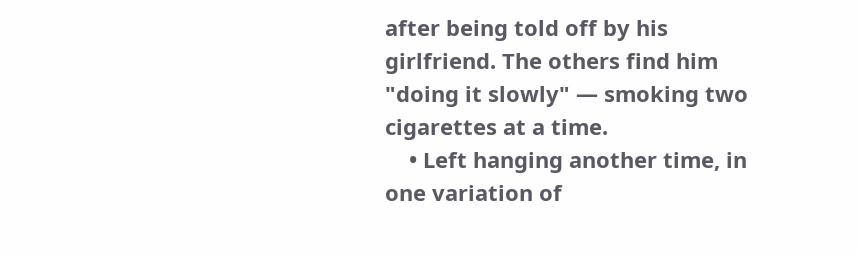after being told off by his girlfriend. The others find him "doing it slowly" — smoking two cigarettes at a time.
    • Left hanging another time, in one variation of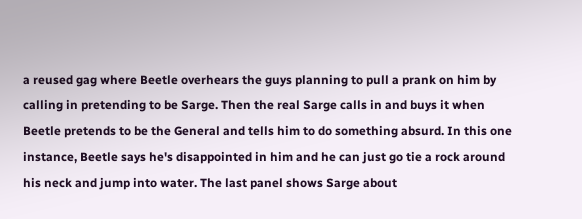a reused gag where Beetle overhears the guys planning to pull a prank on him by calling in pretending to be Sarge. Then the real Sarge calls in and buys it when Beetle pretends to be the General and tells him to do something absurd. In this one instance, Beetle says he's disappointed in him and he can just go tie a rock around his neck and jump into water. The last panel shows Sarge about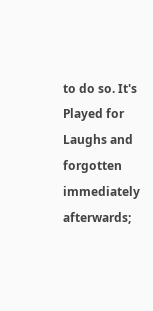to do so. It's Played for Laughs and forgotten immediately afterwards;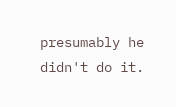presumably he didn't do it.